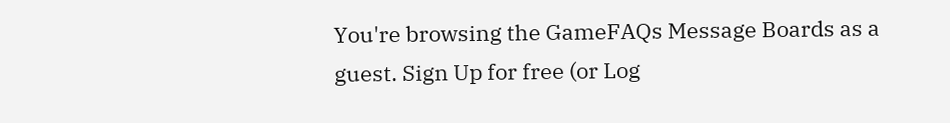You're browsing the GameFAQs Message Boards as a guest. Sign Up for free (or Log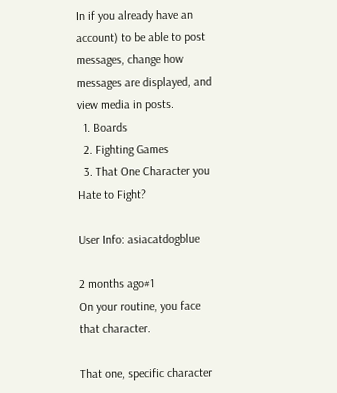In if you already have an account) to be able to post messages, change how messages are displayed, and view media in posts.
  1. Boards
  2. Fighting Games
  3. That One Character you Hate to Fight?

User Info: asiacatdogblue

2 months ago#1
On your routine, you face that character.

That one, specific character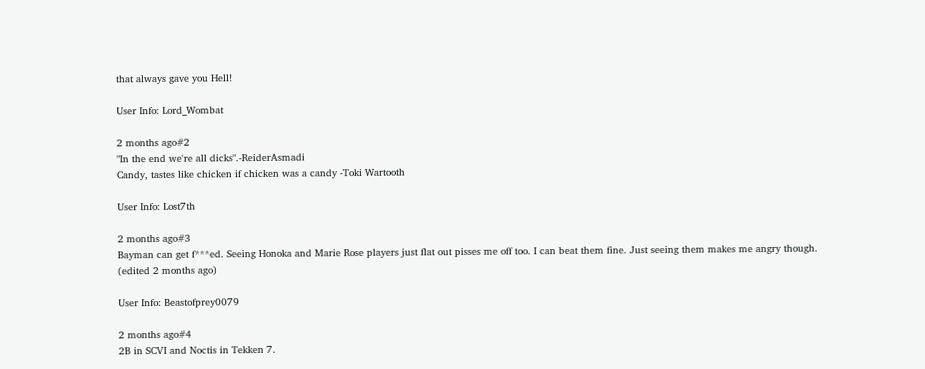that always gave you Hell!

User Info: Lord_Wombat

2 months ago#2
"In the end we're all dicks".-ReiderAsmadi
Candy, tastes like chicken if chicken was a candy -Toki Wartooth

User Info: Lost7th

2 months ago#3
Bayman can get f***ed. Seeing Honoka and Marie Rose players just flat out pisses me off too. I can beat them fine. Just seeing them makes me angry though.
(edited 2 months ago)

User Info: Beastofprey0079

2 months ago#4
2B in SCVI and Noctis in Tekken 7.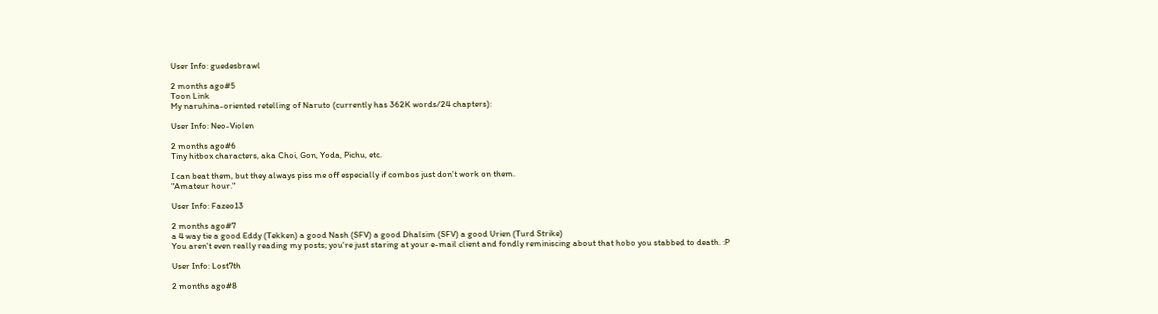User Info: guedesbrawl

2 months ago#5
Toon Link
My naruhina-oriented retelling of Naruto (currently has 362K words/24 chapters):

User Info: Neo-Violen

2 months ago#6
Tiny hitbox characters, aka Choi, Gon, Yoda, Pichu, etc.

I can beat them, but they always piss me off especially if combos just don't work on them.
"Amateur hour."

User Info: Fazeo13

2 months ago#7
a 4 way tie a good Eddy (Tekken) a good Nash (SFV) a good Dhalsim (SFV) a good Urien (Turd Strike)
You aren't even really reading my posts; you're just staring at your e-mail client and fondly reminiscing about that hobo you stabbed to death. :P

User Info: Lost7th

2 months ago#8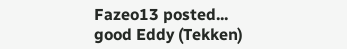Fazeo13 posted...
good Eddy (Tekken)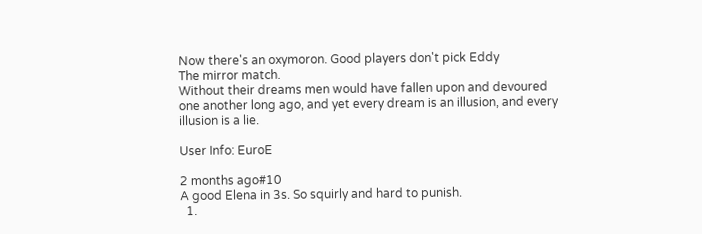Now there's an oxymoron. Good players don't pick Eddy
The mirror match.
Without their dreams men would have fallen upon and devoured one another long ago, and yet every dream is an illusion, and every illusion is a lie.

User Info: EuroE

2 months ago#10
A good Elena in 3s. So squirly and hard to punish.
  1.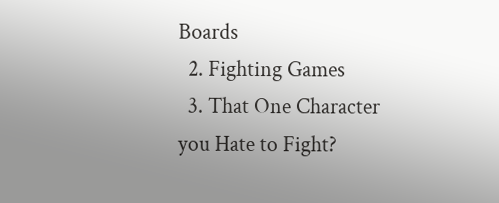Boards
  2. Fighting Games
  3. That One Character you Hate to Fight?